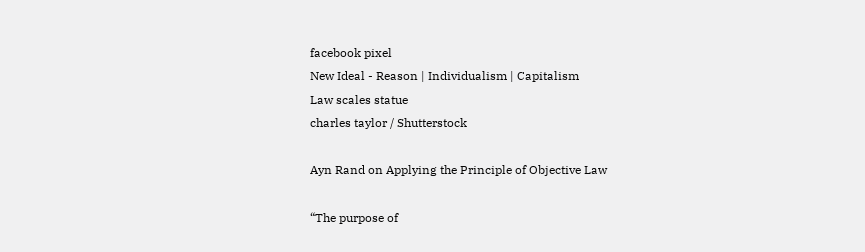facebook pixel
New Ideal - Reason | Individualism | Capitalism
Law scales statue
charles taylor / Shutterstock

Ayn Rand on Applying the Principle of Objective Law

“The purpose of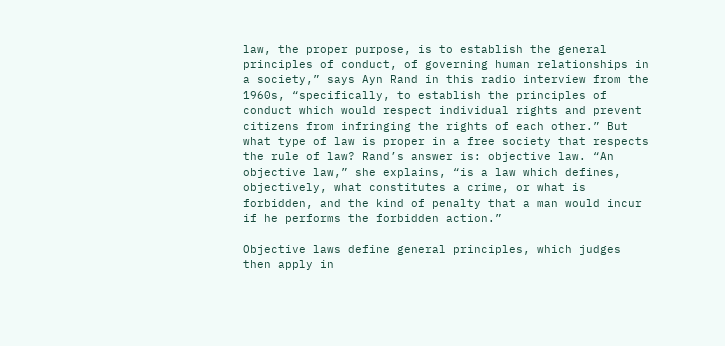law, the proper purpose, is to establish the general principles of conduct, of governing human relationships in a society,” says Ayn Rand in this radio interview from the 1960s, “specifically, to establish the principles of conduct which would respect individual rights and prevent citizens from infringing the rights of each other.” But what type of law is proper in a free society that respects the rule of law? Rand’s answer is: objective law. “An objective law,” she explains, “is a law which defines, objectively, what constitutes a crime, or what is forbidden, and the kind of penalty that a man would incur if he performs the forbidden action.”

Objective laws define general principles, which judges then apply in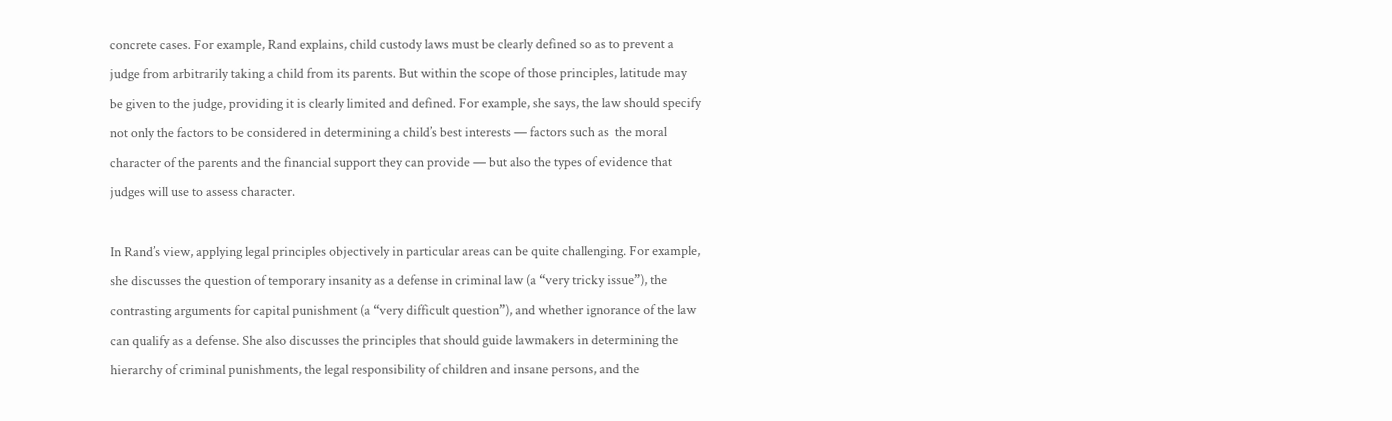concrete cases. For example, Rand explains, child custody laws must be clearly defined so as to prevent a judge from arbitrarily taking a child from its parents. But within the scope of those principles, latitude may be given to the judge, providing it is clearly limited and defined. For example, she says, the law should specify not only the factors to be considered in determining a child’s best interests — factors such as  the moral character of the parents and the financial support they can provide — but also the types of evidence that judges will use to assess character.

In Rand’s view, applying legal principles objectively in particular areas can be quite challenging. For example, she discusses the question of temporary insanity as a defense in criminal law (a “very tricky issue”), the contrasting arguments for capital punishment (a “very difficult question”), and whether ignorance of the law can qualify as a defense. She also discusses the principles that should guide lawmakers in determining the hierarchy of criminal punishments, the legal responsibility of children and insane persons, and the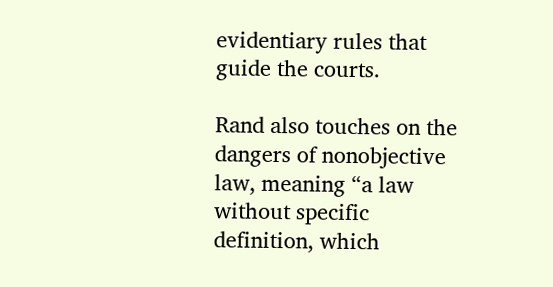evidentiary rules that guide the courts.

Rand also touches on the dangers of nonobjective law, meaning “a law without specific definition, which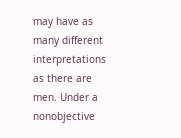may have as many different interpretations as there are men. Under a nonobjective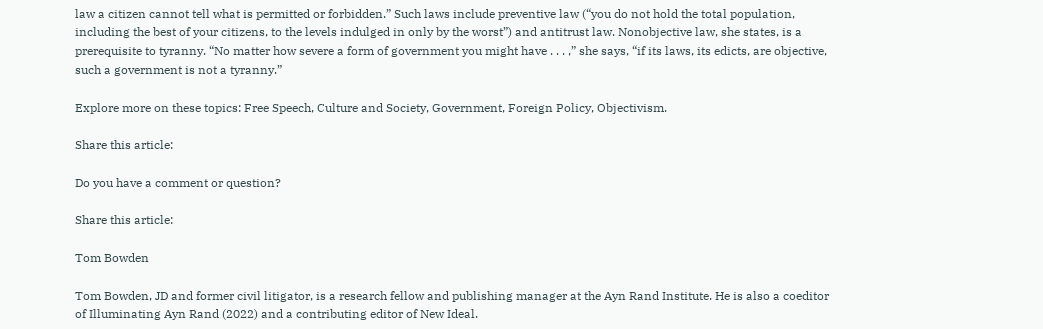law a citizen cannot tell what is permitted or forbidden.” Such laws include preventive law (“you do not hold the total population, including the best of your citizens, to the levels indulged in only by the worst”) and antitrust law. Nonobjective law, she states, is a prerequisite to tyranny. “No matter how severe a form of government you might have . . . ,” she says, “if its laws, its edicts, are objective, such a government is not a tyranny.”

Explore more on these topics: Free Speech, Culture and Society, Government, Foreign Policy, Objectivism.

Share this article:

Do you have a comment or question?

Share this article:

Tom Bowden

Tom Bowden, JD and former civil litigator, is a research fellow and publishing manager at the Ayn Rand Institute. He is also a coeditor of Illuminating Ayn Rand (2022) and a contributing editor of New Ideal.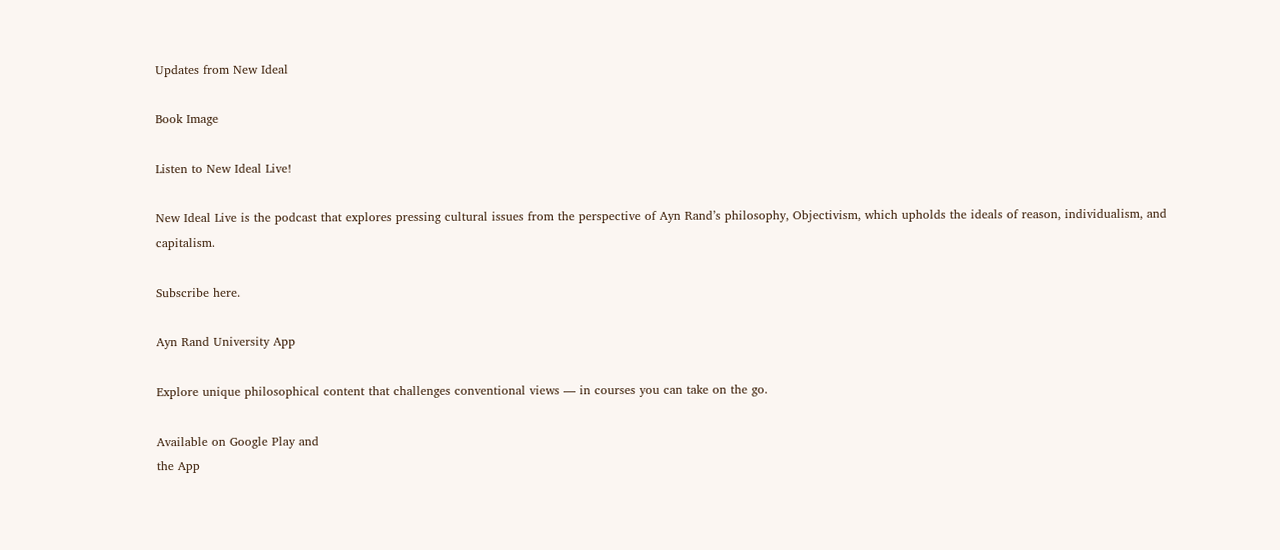Updates from New Ideal

Book Image

Listen to New Ideal Live!

New Ideal Live is the podcast that explores pressing cultural issues from the perspective of Ayn Rand’s philosophy, Objectivism, which upholds the ideals of reason, individualism, and capitalism.

Subscribe here.

Ayn Rand University App

Explore unique philosophical content that challenges conventional views — in courses you can take on the go.

Available on Google Play and
the App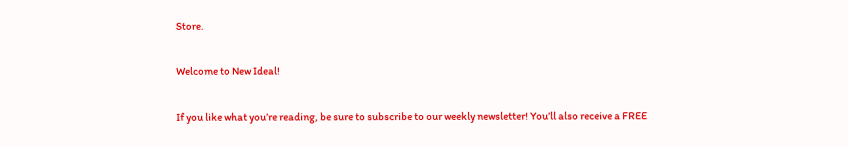Store.

Welcome to New Ideal!

If you like what you’re reading, be sure to subscribe to our weekly newsletter! You’ll also receive a FREE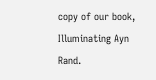copy of our book, Illuminating Ayn Rand.